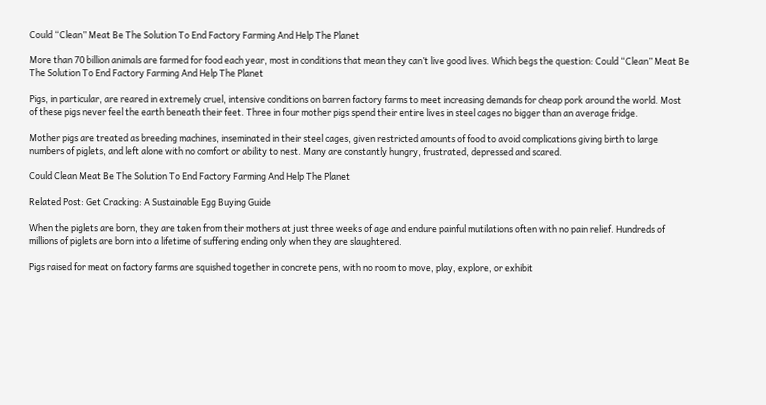Could “Clean” Meat Be The Solution To End Factory Farming And Help The Planet

More than 70 billion animals are farmed for food each year, most in conditions that mean they can’t live good lives. Which begs the question: Could “Clean” Meat Be The Solution To End Factory Farming And Help The Planet

Pigs, in particular, are reared in extremely cruel, intensive conditions on barren factory farms to meet increasing demands for cheap pork around the world. Most of these pigs never feel the earth beneath their feet. Three in four mother pigs spend their entire lives in steel cages no bigger than an average fridge.

Mother pigs are treated as breeding machines, inseminated in their steel cages, given restricted amounts of food to avoid complications giving birth to large numbers of piglets, and left alone with no comfort or ability to nest. Many are constantly hungry, frustrated, depressed and scared.

Could Clean Meat Be The Solution To End Factory Farming And Help The Planet

Related Post: Get Cracking: A Sustainable Egg Buying Guide

When the piglets are born, they are taken from their mothers at just three weeks of age and endure painful mutilations often with no pain relief. Hundreds of millions of piglets are born into a lifetime of suffering ending only when they are slaughtered.

Pigs raised for meat on factory farms are squished together in concrete pens, with no room to move, play, explore, or exhibit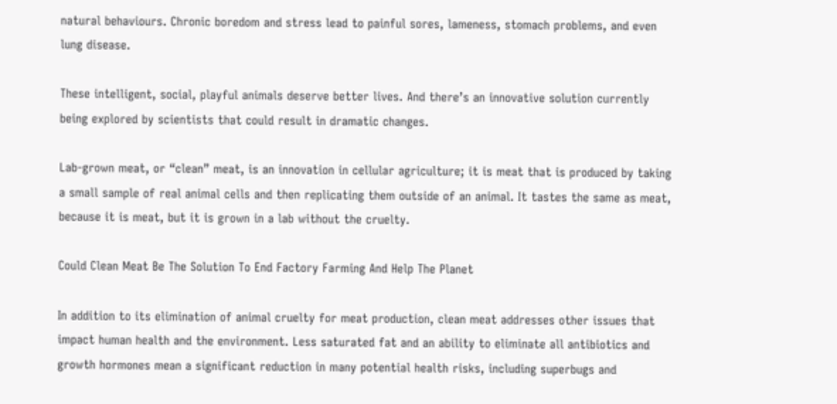natural behaviours. Chronic boredom and stress lead to painful sores, lameness, stomach problems, and even lung disease.

These intelligent, social, playful animals deserve better lives. And there’s an innovative solution currently being explored by scientists that could result in dramatic changes.

Lab-grown meat, or “clean” meat, is an innovation in cellular agriculture; it is meat that is produced by taking a small sample of real animal cells and then replicating them outside of an animal. It tastes the same as meat, because it is meat, but it is grown in a lab without the cruelty.

Could Clean Meat Be The Solution To End Factory Farming And Help The Planet

In addition to its elimination of animal cruelty for meat production, clean meat addresses other issues that impact human health and the environment. Less saturated fat and an ability to eliminate all antibiotics and growth hormones mean a significant reduction in many potential health risks, including superbugs and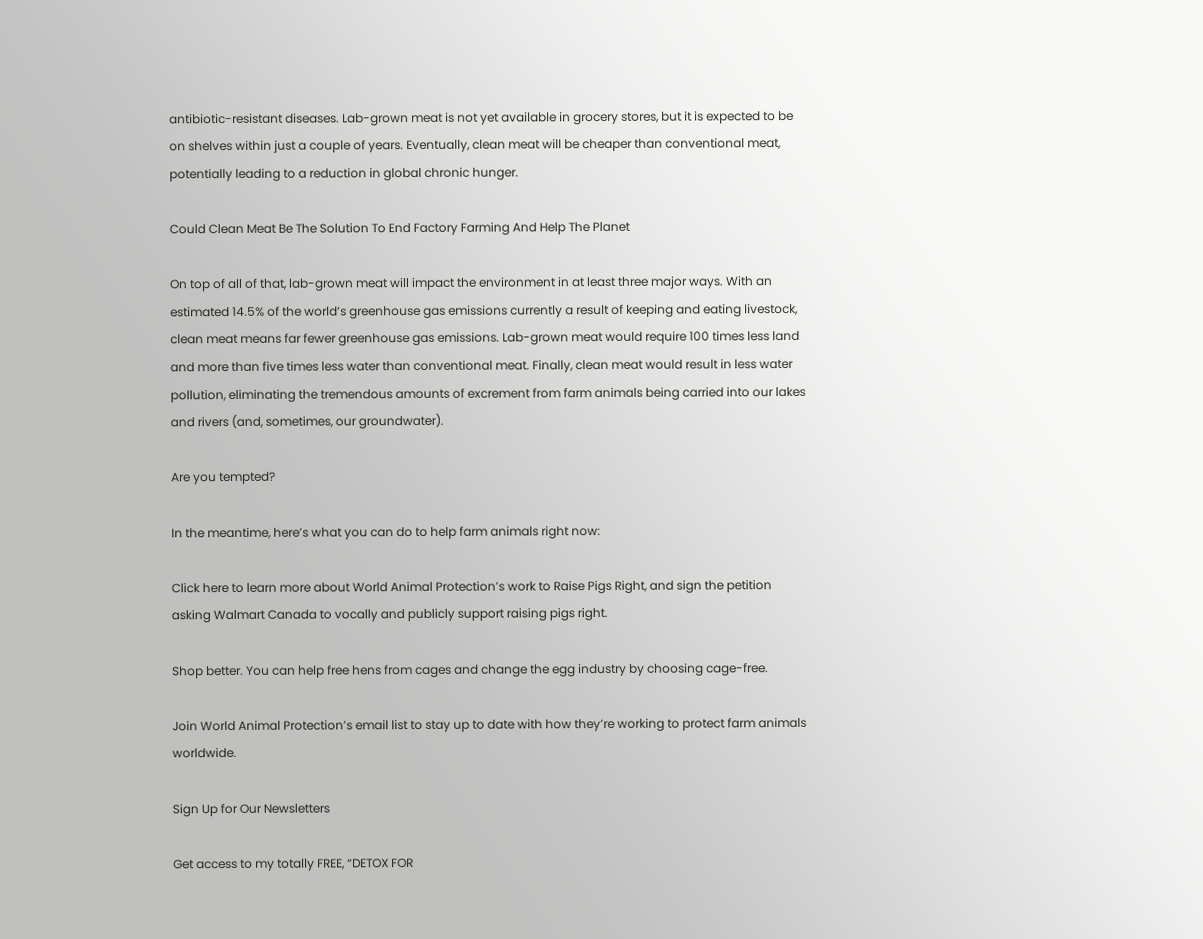antibiotic-resistant diseases. Lab-grown meat is not yet available in grocery stores, but it is expected to be on shelves within just a couple of years. Eventually, clean meat will be cheaper than conventional meat, potentially leading to a reduction in global chronic hunger.

Could Clean Meat Be The Solution To End Factory Farming And Help The Planet

On top of all of that, lab-grown meat will impact the environment in at least three major ways. With an estimated 14.5% of the world’s greenhouse gas emissions currently a result of keeping and eating livestock, clean meat means far fewer greenhouse gas emissions. Lab-grown meat would require 100 times less land and more than five times less water than conventional meat. Finally, clean meat would result in less water pollution, eliminating the tremendous amounts of excrement from farm animals being carried into our lakes and rivers (and, sometimes, our groundwater).

Are you tempted?

In the meantime, here’s what you can do to help farm animals right now:

Click here to learn more about World Animal Protection’s work to Raise Pigs Right, and sign the petition asking Walmart Canada to vocally and publicly support raising pigs right.

Shop better. You can help free hens from cages and change the egg industry by choosing cage-free.

Join World Animal Protection’s email list to stay up to date with how they’re working to protect farm animals worldwide.

Sign Up for Our Newsletters

Get access to my totally FREE, “DETOX FOR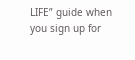LIFE” guide when you sign up for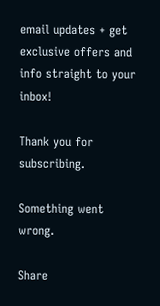email updates + get exclusive offers and info straight to your inbox!

Thank you for subscribing.

Something went wrong.

Share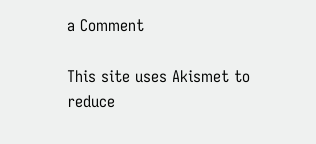a Comment

This site uses Akismet to reduce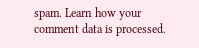spam. Learn how your comment data is processed.